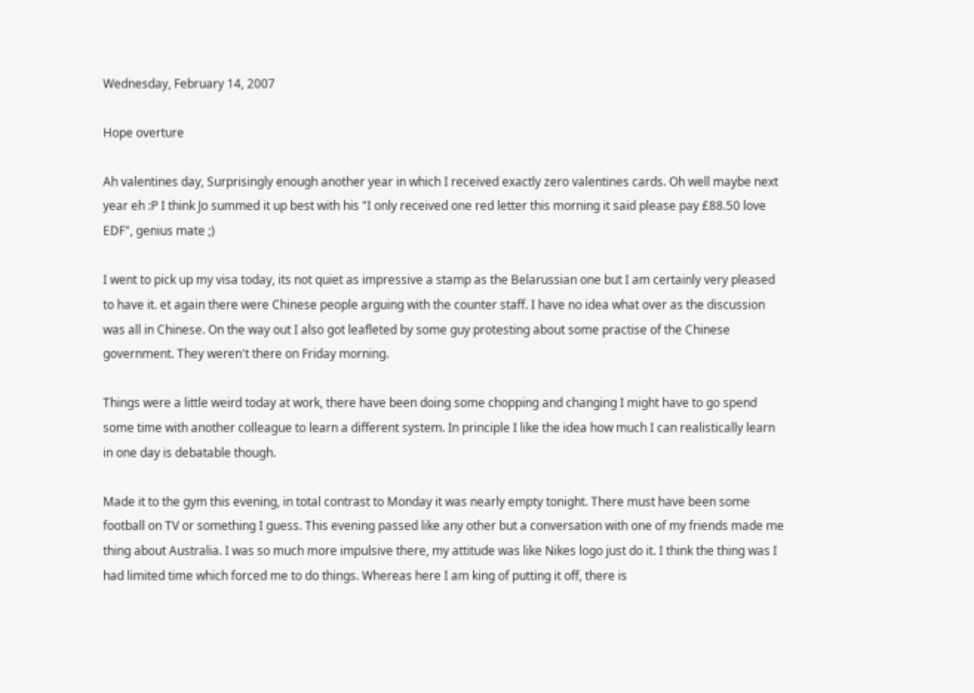Wednesday, February 14, 2007

Hope overture

Ah valentines day, Surprisingly enough another year in which I received exactly zero valentines cards. Oh well maybe next year eh :P I think Jo summed it up best with his "I only received one red letter this morning it said please pay £88.50 love EDF", genius mate ;)

I went to pick up my visa today, its not quiet as impressive a stamp as the Belarussian one but I am certainly very pleased to have it. et again there were Chinese people arguing with the counter staff. I have no idea what over as the discussion was all in Chinese. On the way out I also got leafleted by some guy protesting about some practise of the Chinese government. They weren't there on Friday morning.

Things were a little weird today at work, there have been doing some chopping and changing I might have to go spend some time with another colleague to learn a different system. In principle I like the idea how much I can realistically learn in one day is debatable though.

Made it to the gym this evening, in total contrast to Monday it was nearly empty tonight. There must have been some football on TV or something I guess. This evening passed like any other but a conversation with one of my friends made me thing about Australia. I was so much more impulsive there, my attitude was like Nikes logo just do it. I think the thing was I had limited time which forced me to do things. Whereas here I am king of putting it off, there is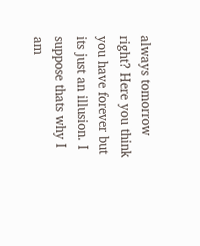always tomorrow right? Here you think you have forever but its just an illusion. I suppose thats why I am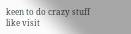keen to do crazy stuff like visit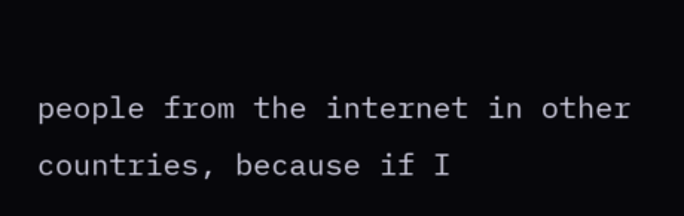people from the internet in other countries, because if I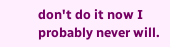don't do it now I probably never will.